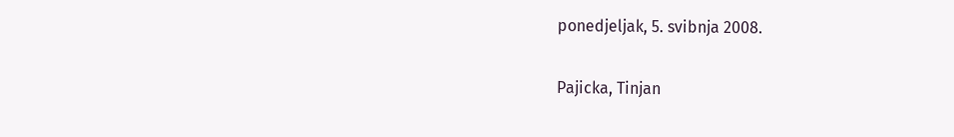ponedjeljak, 5. svibnja 2008.

Pajicka, Tinjan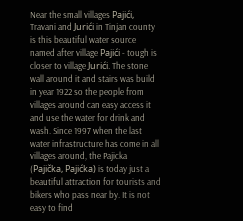Near the small villages Pajići, Travani and Jurići in Tinjan county is this beautiful water source named after village Pajići - tough is closer to village Jurići. The stone wall around it and stairs was build in year 1922 so the people from villages around can easy access it and use the water for drink and wash. Since 1997 when the last water infrastructure has come in all villages around, the Pajicka (Pajička, Pajićka) is today just a beautiful attraction for tourists and bikers who pass near by. It is not easy to find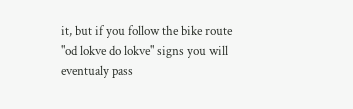it, but if you follow the bike route "od lokve do lokve" signs you will eventualy pass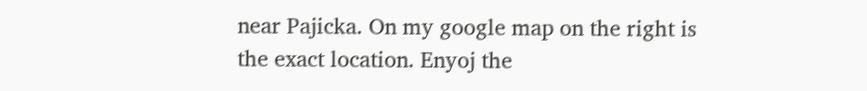near Pajicka. On my google map on the right is the exact location. Enyoj the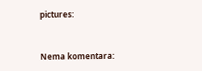pictures:


Nema komentara: